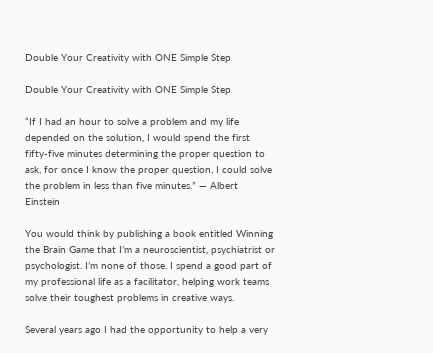Double Your Creativity with ONE Simple Step

Double Your Creativity with ONE Simple Step

“If I had an hour to solve a problem and my life depended on the solution, I would spend the first fifty-five minutes determining the proper question to ask, for once I know the proper question, I could solve the problem in less than five minutes.” — Albert Einstein

You would think by publishing a book entitled Winning the Brain Game that I’m a neuroscientist, psychiatrist or psychologist. I’m none of those. I spend a good part of my professional life as a facilitator, helping work teams solve their toughest problems in creative ways.

Several years ago I had the opportunity to help a very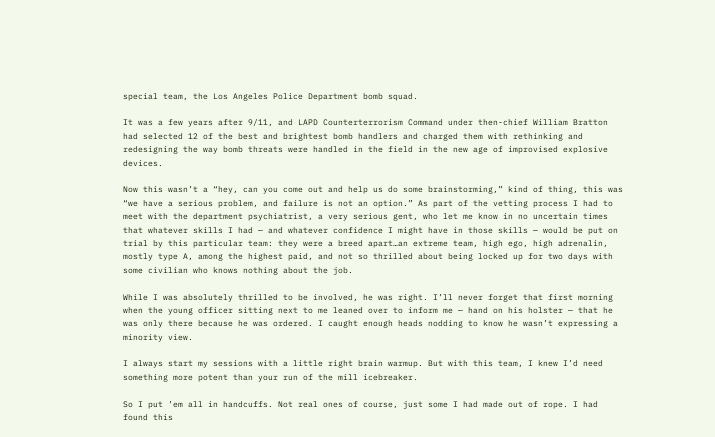special team, the Los Angeles Police Department bomb squad.

It was a few years after 9/11, and LAPD Counterterrorism Command under then-chief William Bratton had selected 12 of the best and brightest bomb handlers and charged them with rethinking and redesigning the way bomb threats were handled in the field in the new age of improvised explosive devices.

Now this wasn’t a “hey, can you come out and help us do some brainstorming,” kind of thing, this was “we have a serious problem, and failure is not an option.” As part of the vetting process I had to meet with the department psychiatrist, a very serious gent, who let me know in no uncertain times that whatever skills I had — and whatever confidence I might have in those skills — would be put on trial by this particular team: they were a breed apart…an extreme team, high ego, high adrenalin, mostly type A, among the highest paid, and not so thrilled about being locked up for two days with some civilian who knows nothing about the job.

While I was absolutely thrilled to be involved, he was right. I’ll never forget that first morning when the young officer sitting next to me leaned over to inform me — hand on his holster — that he was only there because he was ordered. I caught enough heads nodding to know he wasn’t expressing a minority view.

I always start my sessions with a little right brain warmup. But with this team, I knew I’d need something more potent than your run of the mill icebreaker.

So I put ’em all in handcuffs. Not real ones of course, just some I had made out of rope. I had found this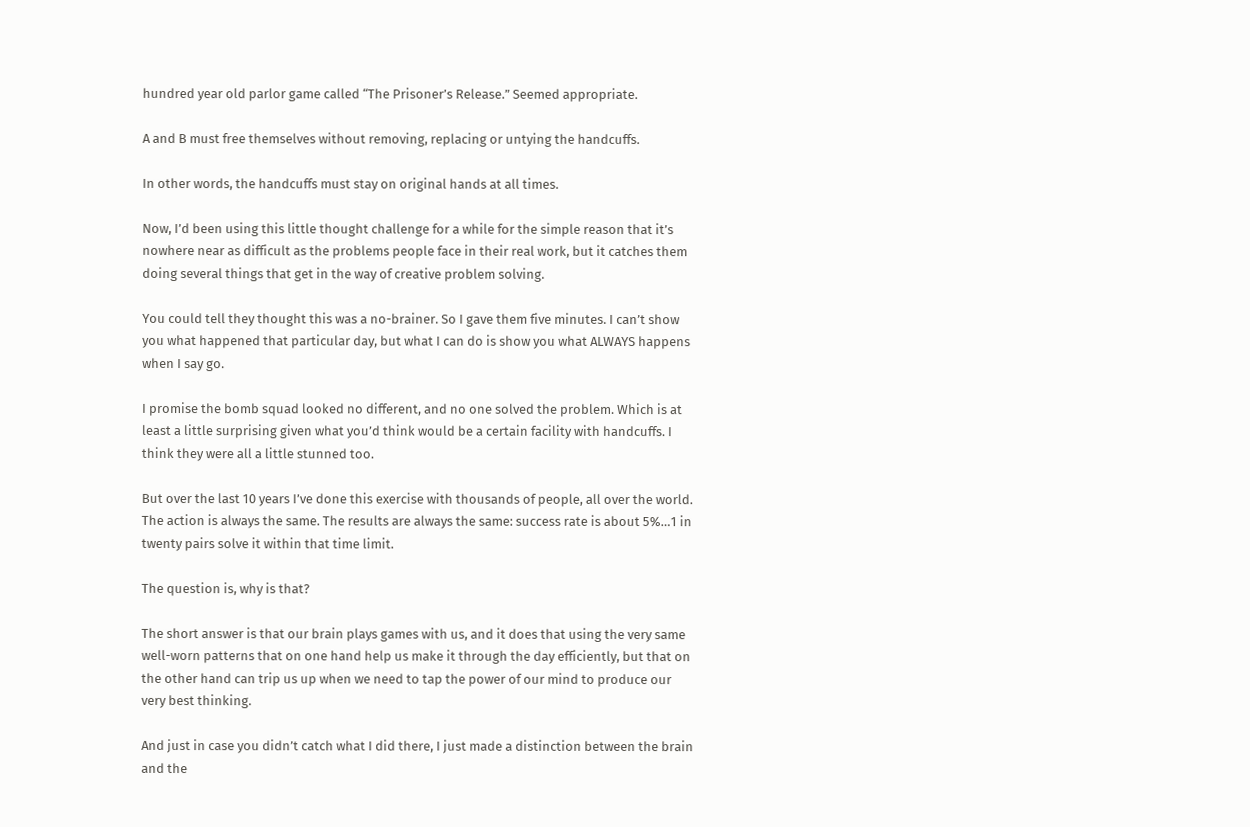hundred year old parlor game called “The Prisoner’s Release.” Seemed appropriate.

A and B must free themselves without removing, replacing or untying the handcuffs.

In other words, the handcuffs must stay on original hands at all times.

Now, I’d been using this little thought challenge for a while for the simple reason that it’s nowhere near as difficult as the problems people face in their real work, but it catches them doing several things that get in the way of creative problem solving.

You could tell they thought this was a no-brainer. So I gave them five minutes. I can’t show you what happened that particular day, but what I can do is show you what ALWAYS happens when I say go.

I promise the bomb squad looked no different, and no one solved the problem. Which is at least a little surprising given what you’d think would be a certain facility with handcuffs. I think they were all a little stunned too.

But over the last 10 years I’ve done this exercise with thousands of people, all over the world. The action is always the same. The results are always the same: success rate is about 5%…1 in twenty pairs solve it within that time limit.

The question is, why is that?

The short answer is that our brain plays games with us, and it does that using the very same well-worn patterns that on one hand help us make it through the day efficiently, but that on the other hand can trip us up when we need to tap the power of our mind to produce our very best thinking.

And just in case you didn’t catch what I did there, I just made a distinction between the brain and the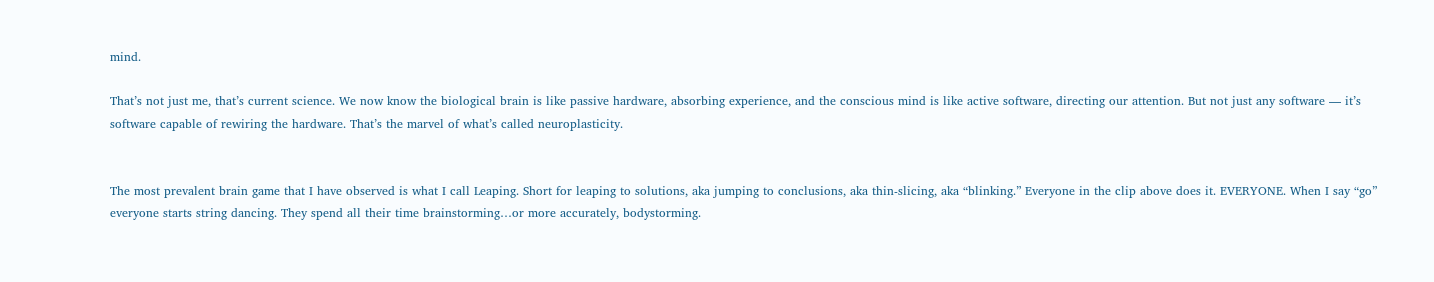mind.

That’s not just me, that’s current science. We now know the biological brain is like passive hardware, absorbing experience, and the conscious mind is like active software, directing our attention. But not just any software — it’s software capable of rewiring the hardware. That’s the marvel of what’s called neuroplasticity.


The most prevalent brain game that I have observed is what I call Leaping. Short for leaping to solutions, aka jumping to conclusions, aka thin-slicing, aka “blinking.” Everyone in the clip above does it. EVERYONE. When I say “go” everyone starts string dancing. They spend all their time brainstorming…or more accurately, bodystorming.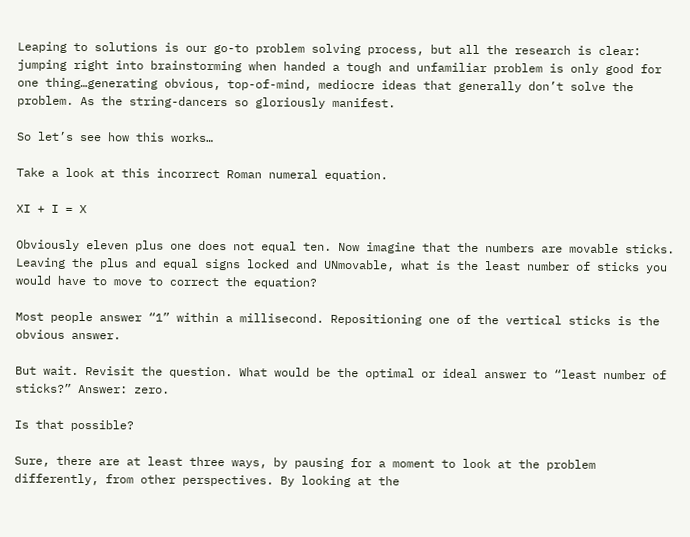Leaping to solutions is our go-to problem solving process, but all the research is clear: jumping right into brainstorming when handed a tough and unfamiliar problem is only good for one thing…generating obvious, top-of-mind, mediocre ideas that generally don’t solve the problem. As the string-dancers so gloriously manifest.

So let’s see how this works…

Take a look at this incorrect Roman numeral equation.

XI + I = X

Obviously eleven plus one does not equal ten. Now imagine that the numbers are movable sticks. Leaving the plus and equal signs locked and UNmovable, what is the least number of sticks you would have to move to correct the equation?

Most people answer “1” within a millisecond. Repositioning one of the vertical sticks is the obvious answer.

But wait. Revisit the question. What would be the optimal or ideal answer to “least number of sticks?” Answer: zero.

Is that possible?

Sure, there are at least three ways, by pausing for a moment to look at the problem differently, from other perspectives. By looking at the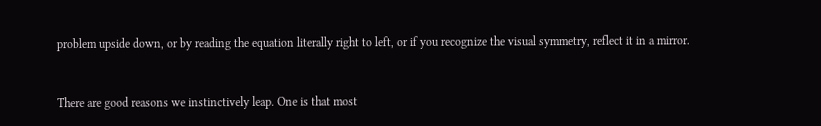problem upside down, or by reading the equation literally right to left, or if you recognize the visual symmetry, reflect it in a mirror.


There are good reasons we instinctively leap. One is that most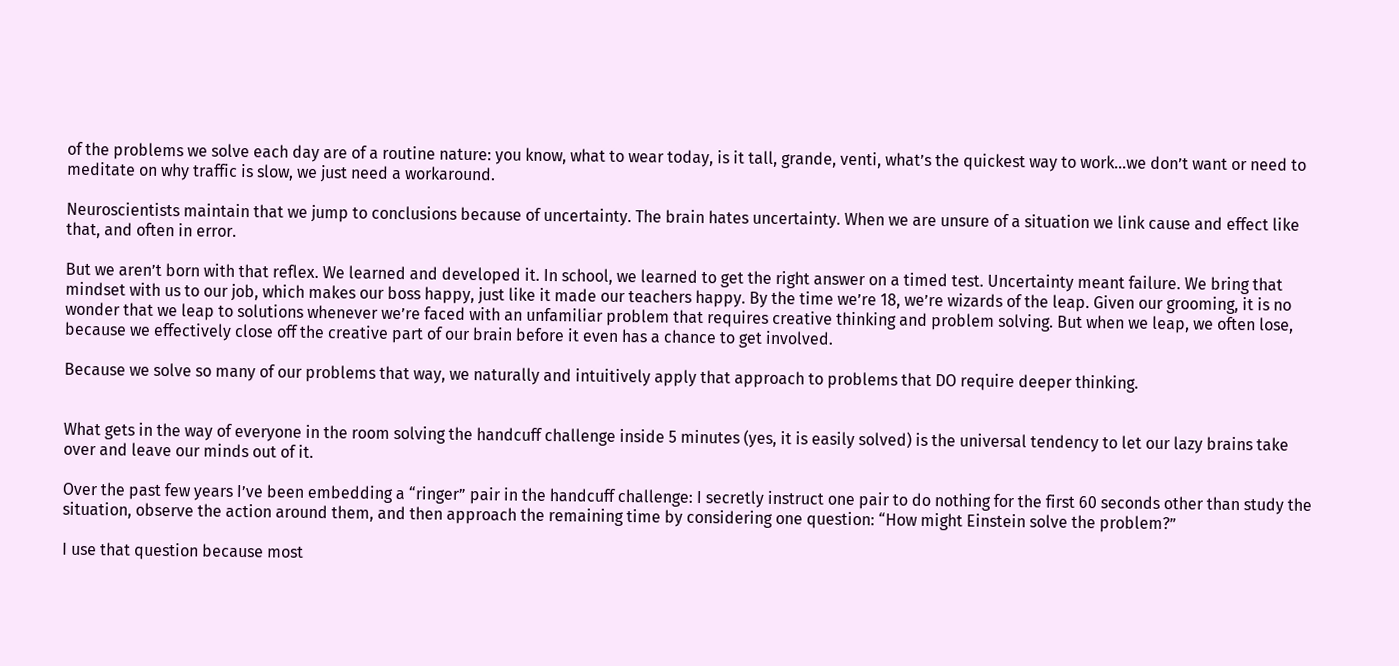of the problems we solve each day are of a routine nature: you know, what to wear today, is it tall, grande, venti, what’s the quickest way to work…we don’t want or need to meditate on why traffic is slow, we just need a workaround.

Neuroscientists maintain that we jump to conclusions because of uncertainty. The brain hates uncertainty. When we are unsure of a situation we link cause and effect like that, and often in error.

But we aren’t born with that reflex. We learned and developed it. In school, we learned to get the right answer on a timed test. Uncertainty meant failure. We bring that mindset with us to our job, which makes our boss happy, just like it made our teachers happy. By the time we’re 18, we’re wizards of the leap. Given our grooming, it is no wonder that we leap to solutions whenever we’re faced with an unfamiliar problem that requires creative thinking and problem solving. But when we leap, we often lose, because we effectively close off the creative part of our brain before it even has a chance to get involved.

Because we solve so many of our problems that way, we naturally and intuitively apply that approach to problems that DO require deeper thinking.


What gets in the way of everyone in the room solving the handcuff challenge inside 5 minutes (yes, it is easily solved) is the universal tendency to let our lazy brains take over and leave our minds out of it.

Over the past few years I’ve been embedding a “ringer” pair in the handcuff challenge: I secretly instruct one pair to do nothing for the first 60 seconds other than study the situation, observe the action around them, and then approach the remaining time by considering one question: “How might Einstein solve the problem?”

I use that question because most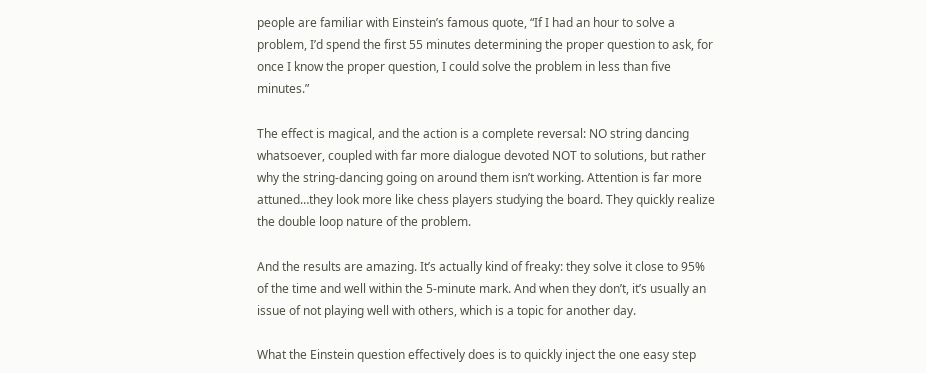people are familiar with Einstein’s famous quote, “If I had an hour to solve a problem, I’d spend the first 55 minutes determining the proper question to ask, for once I know the proper question, I could solve the problem in less than five minutes.”

The effect is magical, and the action is a complete reversal: NO string dancing whatsoever, coupled with far more dialogue devoted NOT to solutions, but rather why the string-dancing going on around them isn’t working. Attention is far more attuned…they look more like chess players studying the board. They quickly realize the double loop nature of the problem.

And the results are amazing. It’s actually kind of freaky: they solve it close to 95% of the time and well within the 5-minute mark. And when they don’t, it’s usually an issue of not playing well with others, which is a topic for another day.

What the Einstein question effectively does is to quickly inject the one easy step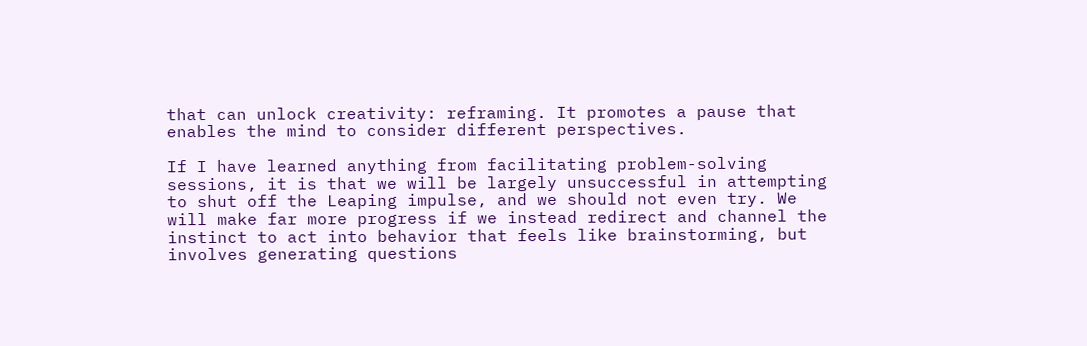that can unlock creativity: reframing. It promotes a pause that enables the mind to consider different perspectives.

If I have learned anything from facilitating problem-solving sessions, it is that we will be largely unsuccessful in attempting to shut off the Leaping impulse, and we should not even try. We will make far more progress if we instead redirect and channel the instinct to act into behavior that feels like brainstorming, but involves generating questions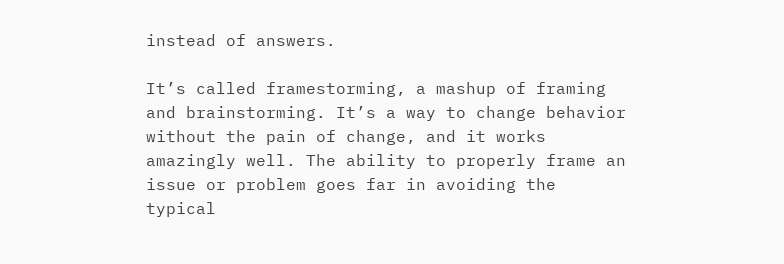instead of answers.

It’s called framestorming, a mashup of framing and brainstorming. It’s a way to change behavior without the pain of change, and it works amazingly well. The ability to properly frame an issue or problem goes far in avoiding the typical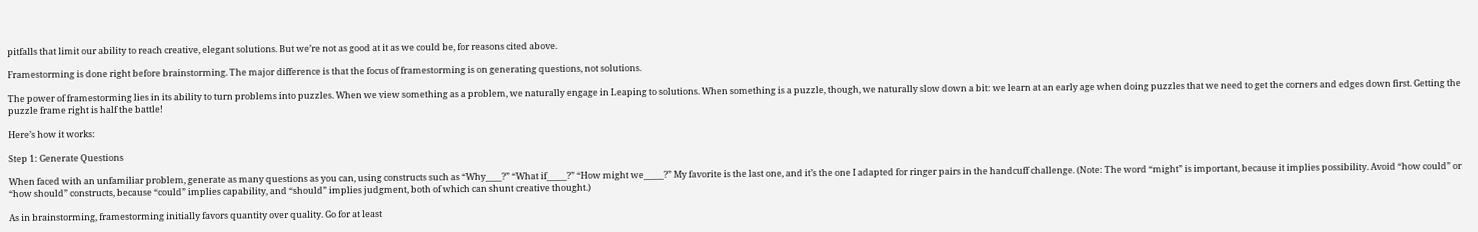pitfalls that limit our ability to reach creative, elegant solutions. But we’re not as good at it as we could be, for reasons cited above.

Framestorming is done right before brainstorming. The major difference is that the focus of framestorming is on generating questions, not solutions.

The power of framestorming lies in its ability to turn problems into puzzles. When we view something as a problem, we naturally engage in Leaping to solutions. When something is a puzzle, though, we naturally slow down a bit: we learn at an early age when doing puzzles that we need to get the corners and edges down first. Getting the puzzle frame right is half the battle!

Here’s how it works:

Step 1: Generate Questions

When faced with an unfamiliar problem, generate as many questions as you can, using constructs such as “Why____?” “What if_____?” “How might we_____?” My favorite is the last one, and it’s the one I adapted for ringer pairs in the handcuff challenge. (Note: The word “might” is important, because it implies possibility. Avoid “how could” or “how should” constructs, because “could” implies capability, and “should” implies judgment, both of which can shunt creative thought.)

As in brainstorming, framestorming initially favors quantity over quality. Go for at least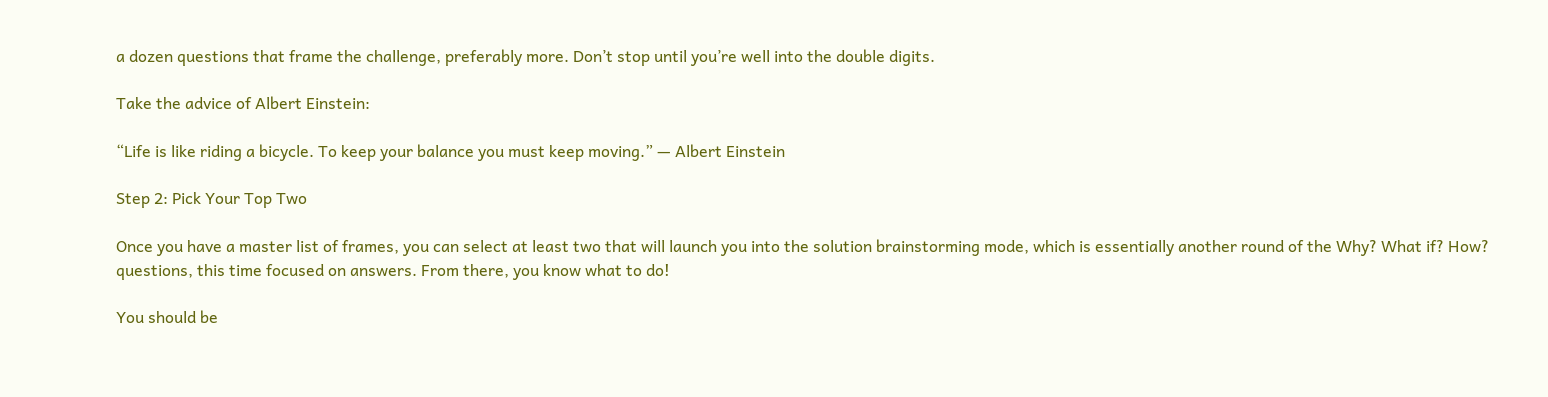a dozen questions that frame the challenge, preferably more. Don’t stop until you’re well into the double digits.

Take the advice of Albert Einstein:

“Life is like riding a bicycle. To keep your balance you must keep moving.” — Albert Einstein

Step 2: Pick Your Top Two

Once you have a master list of frames, you can select at least two that will launch you into the solution brainstorming mode, which is essentially another round of the Why? What if? How? questions, this time focused on answers. From there, you know what to do!

You should be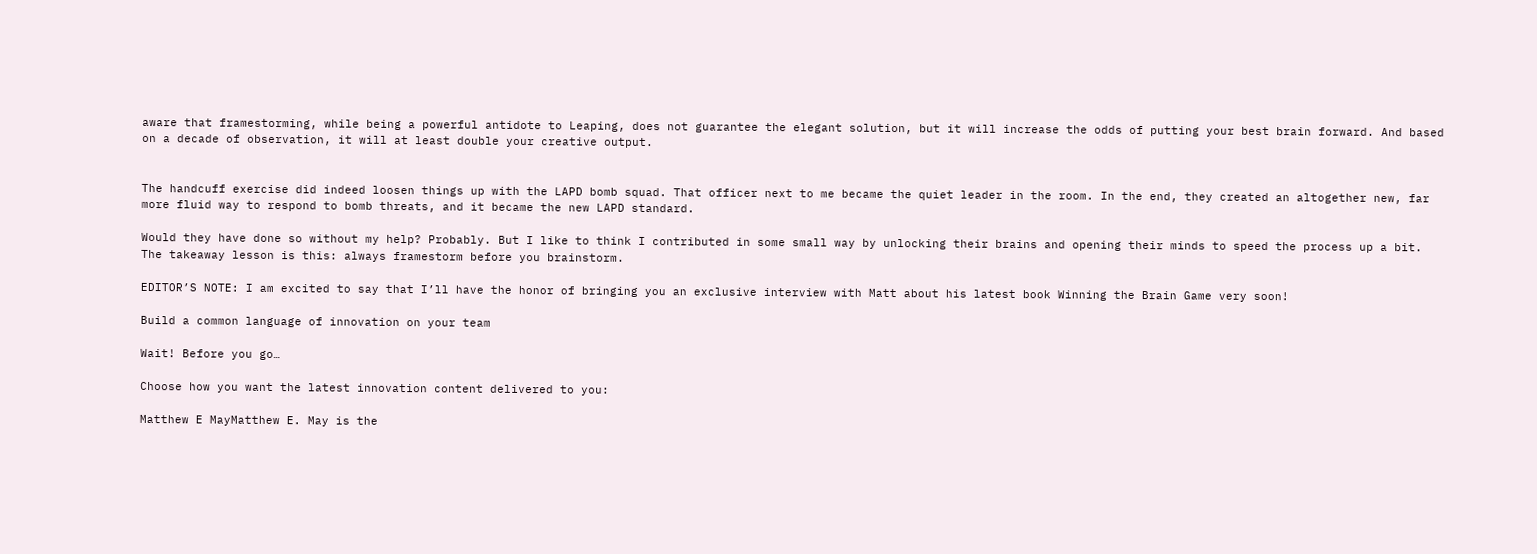aware that framestorming, while being a powerful antidote to Leaping, does not guarantee the elegant solution, but it will increase the odds of putting your best brain forward. And based on a decade of observation, it will at least double your creative output.


The handcuff exercise did indeed loosen things up with the LAPD bomb squad. That officer next to me became the quiet leader in the room. In the end, they created an altogether new, far more fluid way to respond to bomb threats, and it became the new LAPD standard.

Would they have done so without my help? Probably. But I like to think I contributed in some small way by unlocking their brains and opening their minds to speed the process up a bit.
The takeaway lesson is this: always framestorm before you brainstorm.

EDITOR’S NOTE: I am excited to say that I’ll have the honor of bringing you an exclusive interview with Matt about his latest book Winning the Brain Game very soon!

Build a common language of innovation on your team

Wait! Before you go…

Choose how you want the latest innovation content delivered to you:

Matthew E MayMatthew E. May is the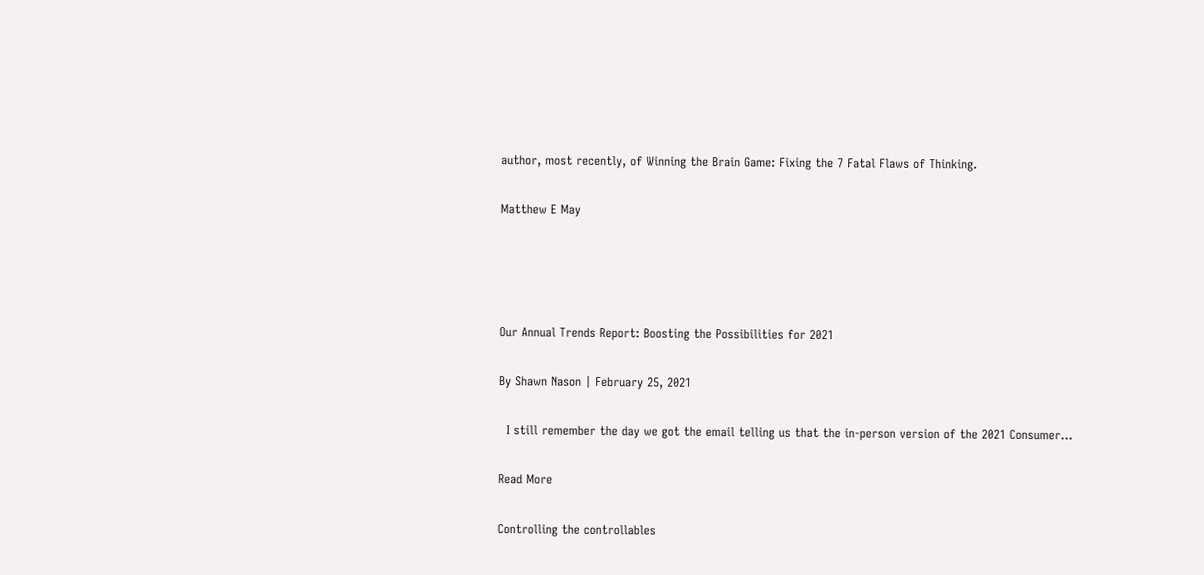author, most recently, of Winning the Brain Game: Fixing the 7 Fatal Flaws of Thinking.

Matthew E May




Our Annual Trends Report: Boosting the Possibilities for 2021

By Shawn Nason | February 25, 2021

  I still remember the day we got the email telling us that the in-person version of the 2021 Consumer…

Read More

Controlling the controllables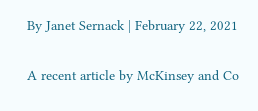By Janet Sernack | February 22, 2021

A recent article by McKinsey and Co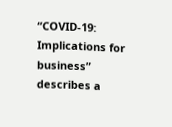“COVID-19: Implications for business”  describes a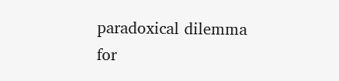paradoxical dilemma for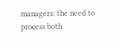managers: the need to process both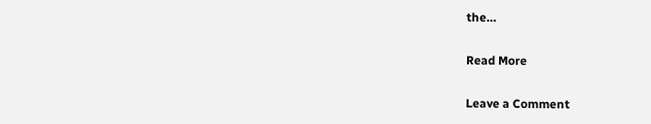the…

Read More

Leave a Comment